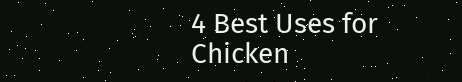4 Best Uses for Chicken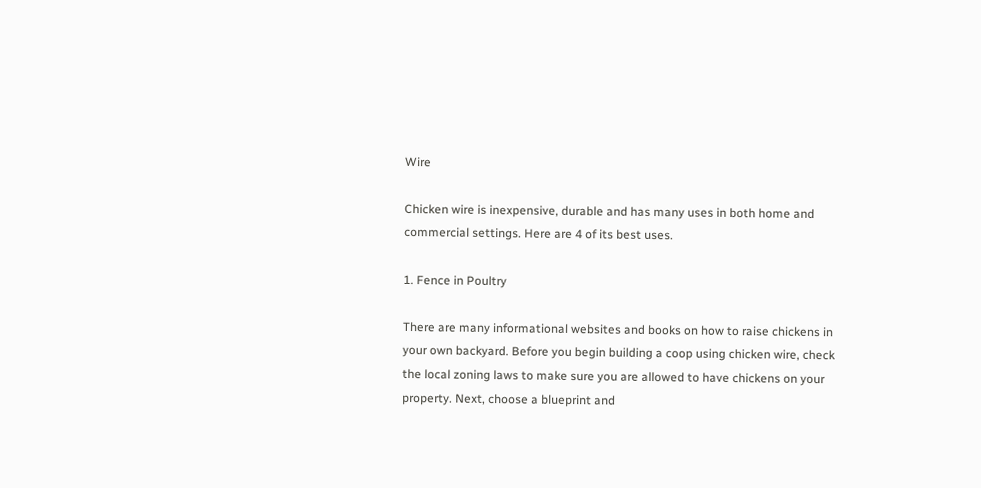Wire

Chicken wire is inexpensive, durable and has many uses in both home and commercial settings. Here are 4 of its best uses.

1. Fence in Poultry

There are many informational websites and books on how to raise chickens in your own backyard. Before you begin building a coop using chicken wire, check the local zoning laws to make sure you are allowed to have chickens on your property. Next, choose a blueprint and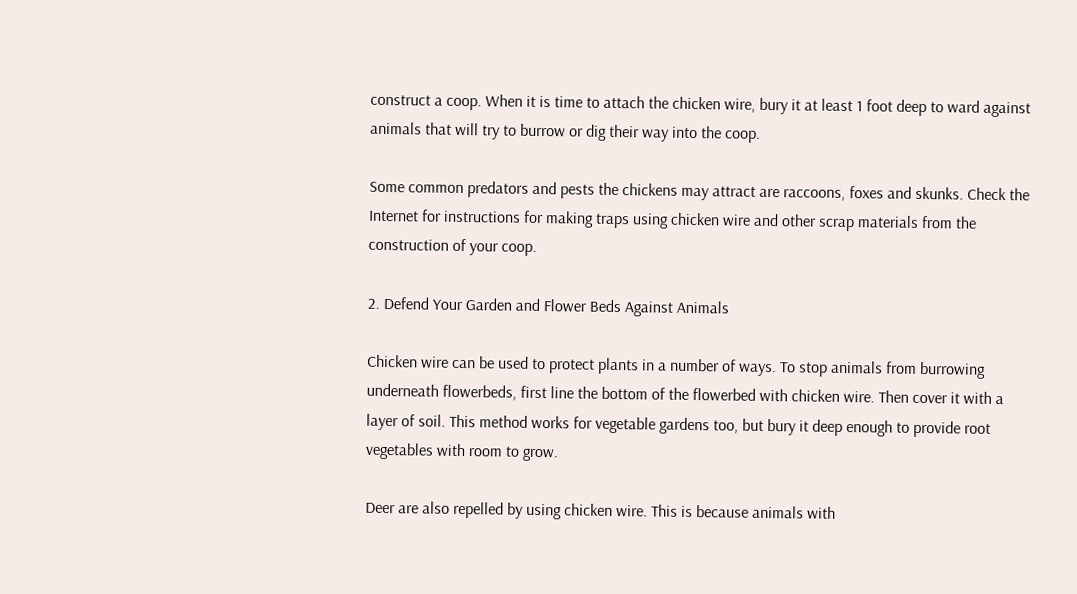construct a coop. When it is time to attach the chicken wire, bury it at least 1 foot deep to ward against animals that will try to burrow or dig their way into the coop.

Some common predators and pests the chickens may attract are raccoons, foxes and skunks. Check the Internet for instructions for making traps using chicken wire and other scrap materials from the construction of your coop.

2. Defend Your Garden and Flower Beds Against Animals

Chicken wire can be used to protect plants in a number of ways. To stop animals from burrowing underneath flowerbeds, first line the bottom of the flowerbed with chicken wire. Then cover it with a layer of soil. This method works for vegetable gardens too, but bury it deep enough to provide root vegetables with room to grow.

Deer are also repelled by using chicken wire. This is because animals with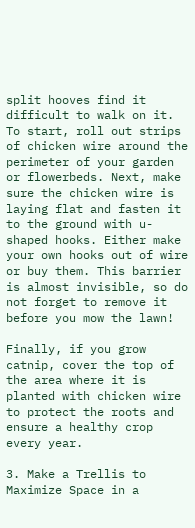split hooves find it difficult to walk on it. To start, roll out strips of chicken wire around the perimeter of your garden or flowerbeds. Next, make sure the chicken wire is laying flat and fasten it to the ground with u-shaped hooks. Either make your own hooks out of wire or buy them. This barrier is almost invisible, so do not forget to remove it before you mow the lawn!

Finally, if you grow catnip, cover the top of the area where it is planted with chicken wire to protect the roots and ensure a healthy crop every year.

3. Make a Trellis to Maximize Space in a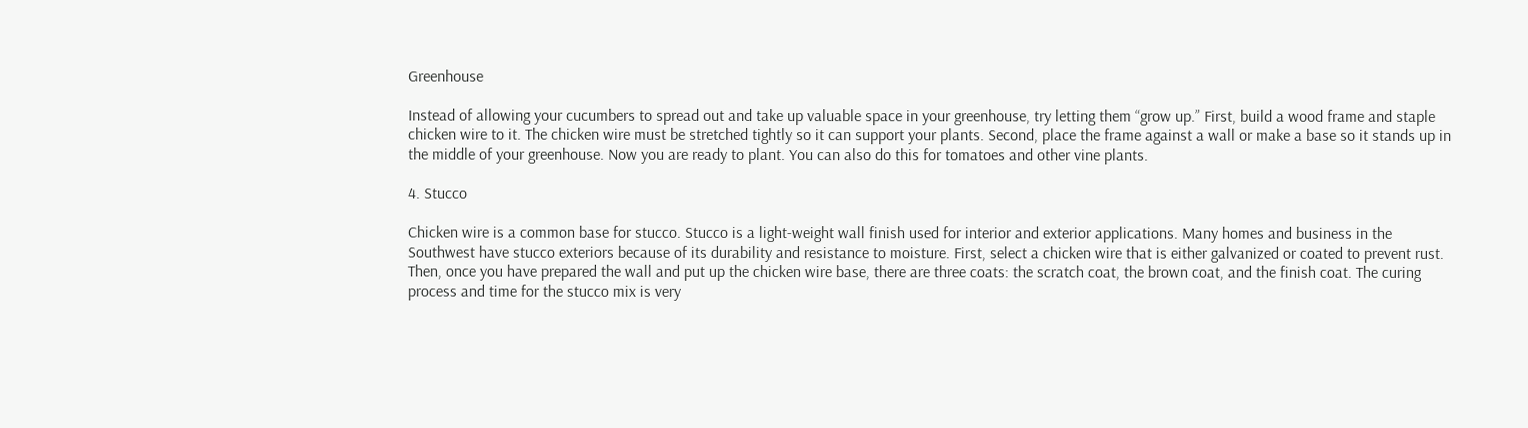Greenhouse

Instead of allowing your cucumbers to spread out and take up valuable space in your greenhouse, try letting them “grow up.” First, build a wood frame and staple chicken wire to it. The chicken wire must be stretched tightly so it can support your plants. Second, place the frame against a wall or make a base so it stands up in the middle of your greenhouse. Now you are ready to plant. You can also do this for tomatoes and other vine plants.

4. Stucco

Chicken wire is a common base for stucco. Stucco is a light-weight wall finish used for interior and exterior applications. Many homes and business in the Southwest have stucco exteriors because of its durability and resistance to moisture. First, select a chicken wire that is either galvanized or coated to prevent rust. Then, once you have prepared the wall and put up the chicken wire base, there are three coats: the scratch coat, the brown coat, and the finish coat. The curing process and time for the stucco mix is very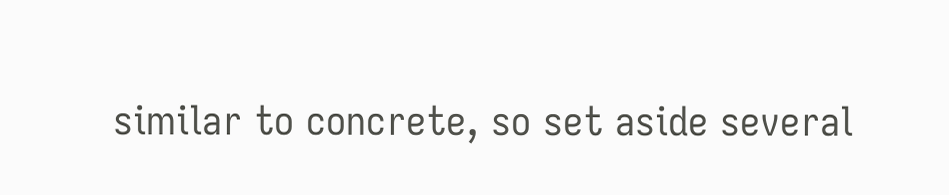similar to concrete, so set aside several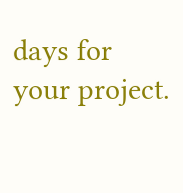days for your project.